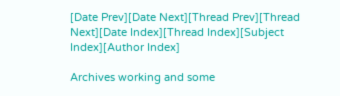[Date Prev][Date Next][Thread Prev][Thread Next][Date Index][Thread Index][Subject Index][Author Index]

Archives working and some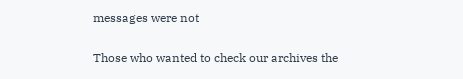messages were not

Those who wanted to check our archives the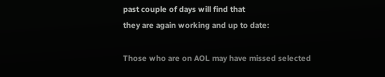past couple of days will find that
they are again working and up to date:

Those who are on AOL may have missed selected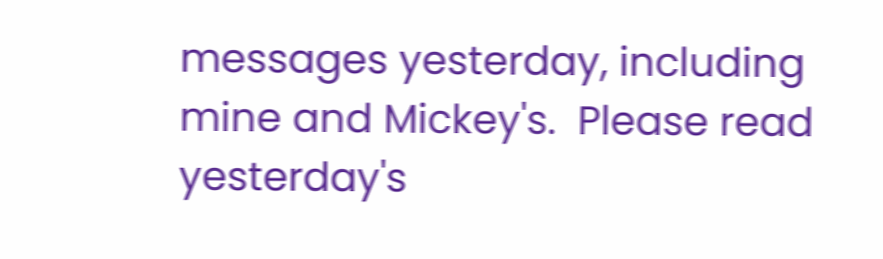messages yesterday, including
mine and Mickey's.  Please read yesterday's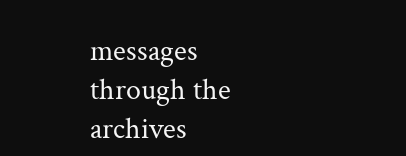messages through the archives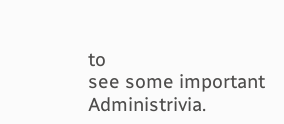to
see some important Administrivia.